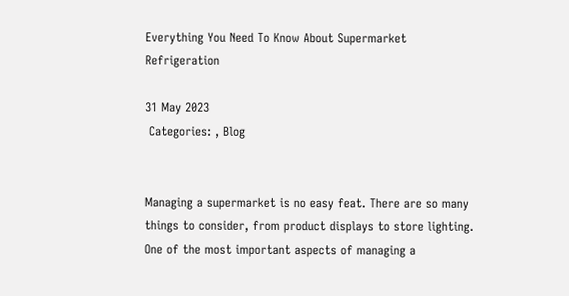Everything You Need To Know About Supermarket Refrigeration

31 May 2023
 Categories: , Blog


Managing a supermarket is no easy feat. There are so many things to consider, from product displays to store lighting. One of the most important aspects of managing a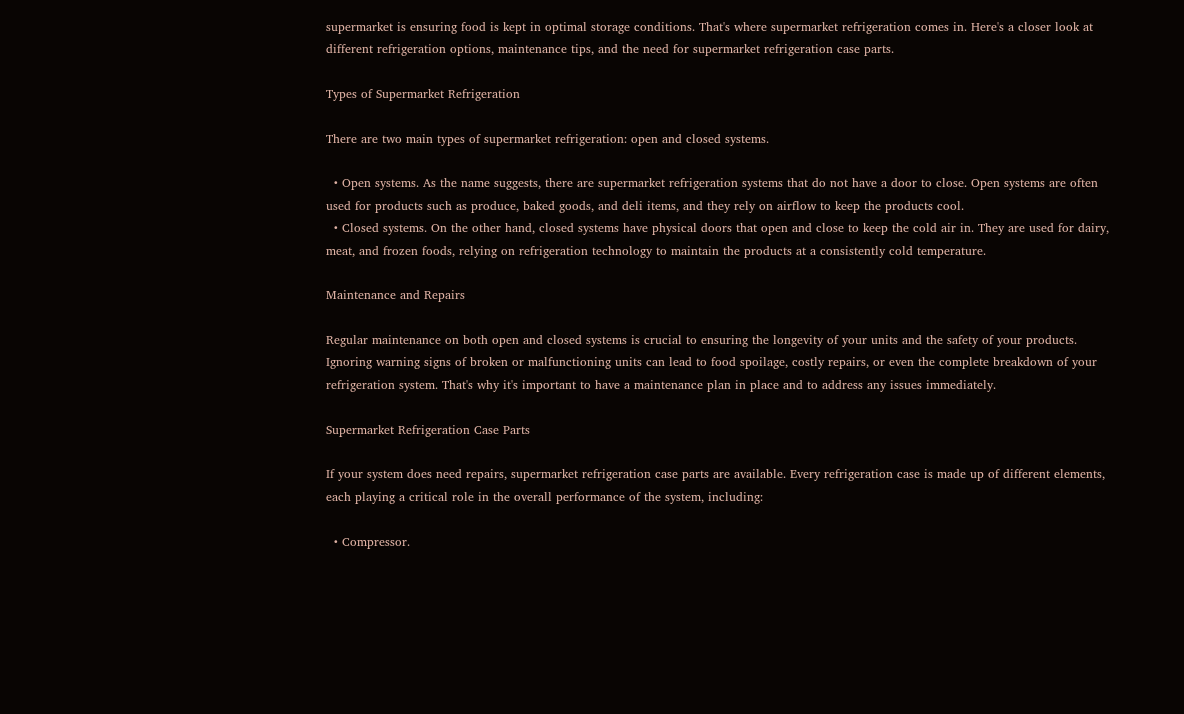supermarket is ensuring food is kept in optimal storage conditions. That's where supermarket refrigeration comes in. Here's a closer look at different refrigeration options, maintenance tips, and the need for supermarket refrigeration case parts.

Types of Supermarket Refrigeration

There are two main types of supermarket refrigeration: open and closed systems.

  • Open systems. As the name suggests, there are supermarket refrigeration systems that do not have a door to close. Open systems are often used for products such as produce, baked goods, and deli items, and they rely on airflow to keep the products cool.
  • Closed systems. On the other hand, closed systems have physical doors that open and close to keep the cold air in. They are used for dairy, meat, and frozen foods, relying on refrigeration technology to maintain the products at a consistently cold temperature.

Maintenance and Repairs

Regular maintenance on both open and closed systems is crucial to ensuring the longevity of your units and the safety of your products. Ignoring warning signs of broken or malfunctioning units can lead to food spoilage, costly repairs, or even the complete breakdown of your refrigeration system. That's why it's important to have a maintenance plan in place and to address any issues immediately.

Supermarket Refrigeration Case Parts

If your system does need repairs, supermarket refrigeration case parts are available. Every refrigeration case is made up of different elements, each playing a critical role in the overall performance of the system, including:

  • Compressor.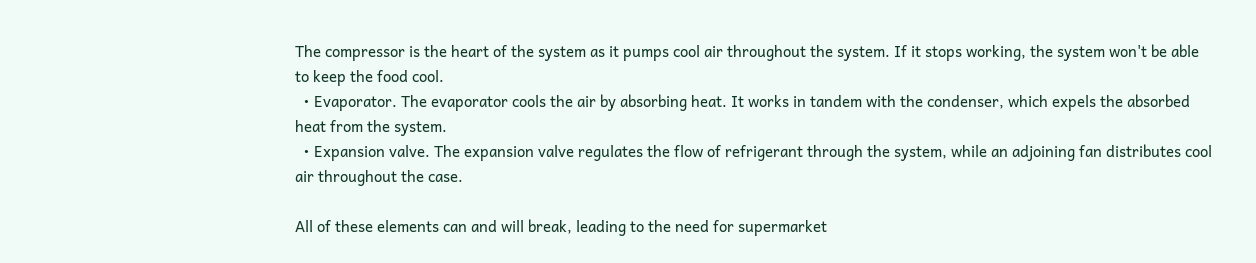The compressor is the heart of the system as it pumps cool air throughout the system. If it stops working, the system won't be able to keep the food cool.
  • Evaporator. The evaporator cools the air by absorbing heat. It works in tandem with the condenser, which expels the absorbed heat from the system.
  • Expansion valve. The expansion valve regulates the flow of refrigerant through the system, while an adjoining fan distributes cool air throughout the case.

All of these elements can and will break, leading to the need for supermarket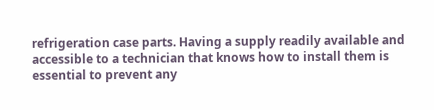refrigeration case parts. Having a supply readily available and accessible to a technician that knows how to install them is essential to prevent any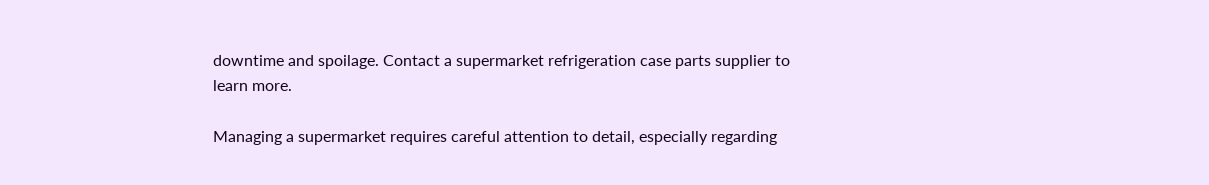downtime and spoilage. Contact a supermarket refrigeration case parts supplier to learn more.

Managing a supermarket requires careful attention to detail, especially regarding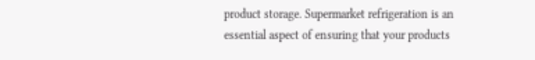product storage. Supermarket refrigeration is an essential aspect of ensuring that your products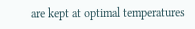are kept at optimal temperatures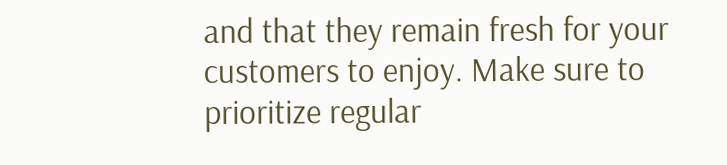and that they remain fresh for your customers to enjoy. Make sure to prioritize regular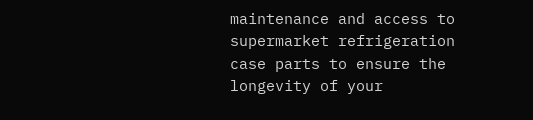maintenance and access to supermarket refrigeration case parts to ensure the longevity of your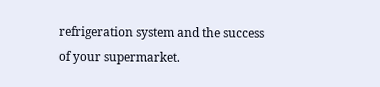refrigeration system and the success of your supermarket.